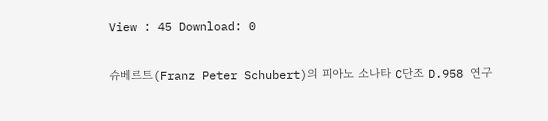View : 45 Download: 0

슈베르트(Franz Peter Schubert)의 피아노 소나타 C단조 D.958 연구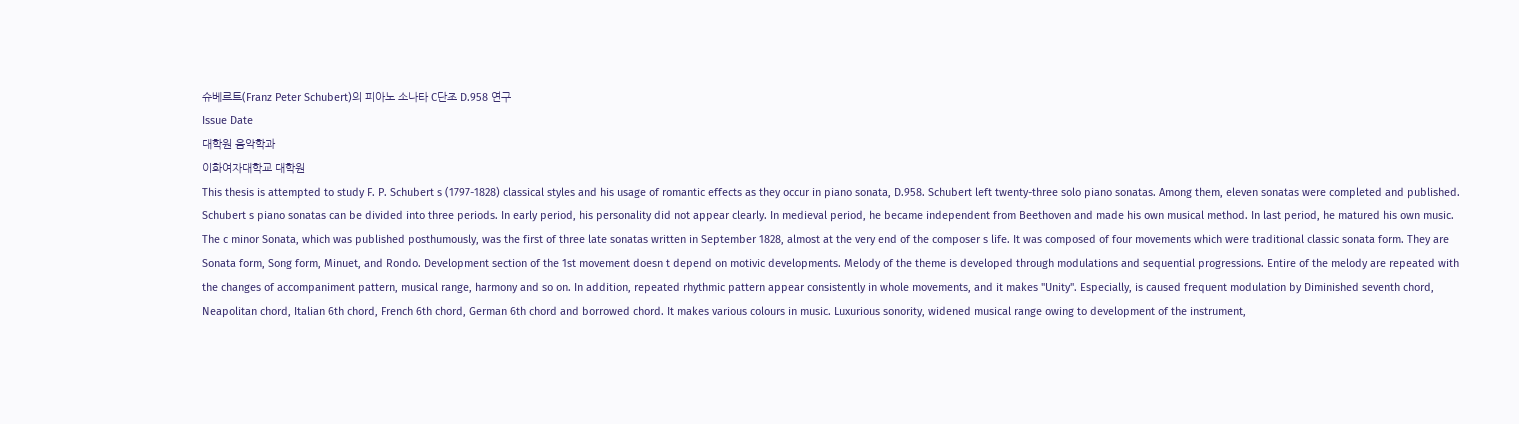슈베르트(Franz Peter Schubert)의 피아노 소나타 C단조 D.958 연구
Issue Date
대학원 음악학과
이화여자대학교 대학원
This thesis is attempted to study F. P. Schubert s (1797-1828) classical styles and his usage of romantic effects as they occur in piano sonata, D.958. Schubert left twenty-three solo piano sonatas. Among them, eleven sonatas were completed and published. Schubert s piano sonatas can be divided into three periods. In early period, his personality did not appear clearly. In medieval period, he became independent from Beethoven and made his own musical method. In last period, he matured his own music. The c minor Sonata, which was published posthumously, was the first of three late sonatas written in September 1828, almost at the very end of the composer s life. It was composed of four movements which were traditional classic sonata form. They are Sonata form, Song form, Minuet, and Rondo. Development section of the 1st movement doesn t depend on motivic developments. Melody of the theme is developed through modulations and sequential progressions. Entire of the melody are repeated with the changes of accompaniment pattern, musical range, harmony and so on. In addition, repeated rhythmic pattern appear consistently in whole movements, and it makes "Unity". Especially, is caused frequent modulation by Diminished seventh chord, Neapolitan chord, Italian 6th chord, French 6th chord, German 6th chord and borrowed chord. It makes various colours in music. Luxurious sonority, widened musical range owing to development of the instrument,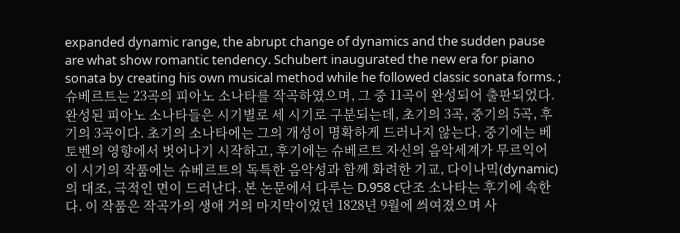expanded dynamic range, the abrupt change of dynamics and the sudden pause are what show romantic tendency. Schubert inaugurated the new era for piano sonata by creating his own musical method while he followed classic sonata forms. ; 슈베르트는 23곡의 피아노 소나타를 작곡하였으며, 그 중 11곡이 완성되어 출판되었다. 완성된 피아노 소나타들은 시기별로 세 시기로 구분되는데, 초기의 3곡, 중기의 5곡, 후기의 3곡이다. 초기의 소나타에는 그의 개성이 명확하게 드러나지 않는다. 중기에는 베토벤의 영향에서 벗어나기 시작하고, 후기에는 슈베르트 자신의 음악세계가 무르익어 이 시기의 작품에는 슈베르트의 독특한 음악성과 함께 화려한 기교, 다이나믹(dynamic)의 대조, 극적인 면이 드러난다. 본 논문에서 다루는 D.958 c단조 소나타는 후기에 속한다. 이 작품은 작곡가의 생애 거의 마지막이었던 1828년 9월에 씌여졌으며 사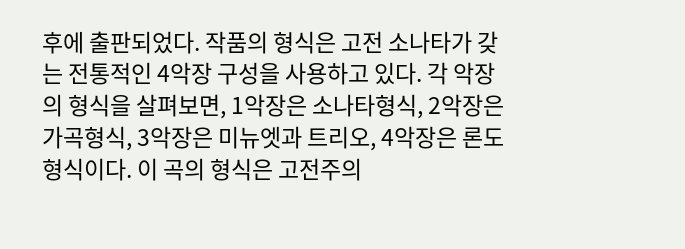후에 출판되었다. 작품의 형식은 고전 소나타가 갖는 전통적인 4악장 구성을 사용하고 있다. 각 악장의 형식을 살펴보면, 1악장은 소나타형식, 2악장은 가곡형식, 3악장은 미뉴엣과 트리오, 4악장은 론도형식이다. 이 곡의 형식은 고전주의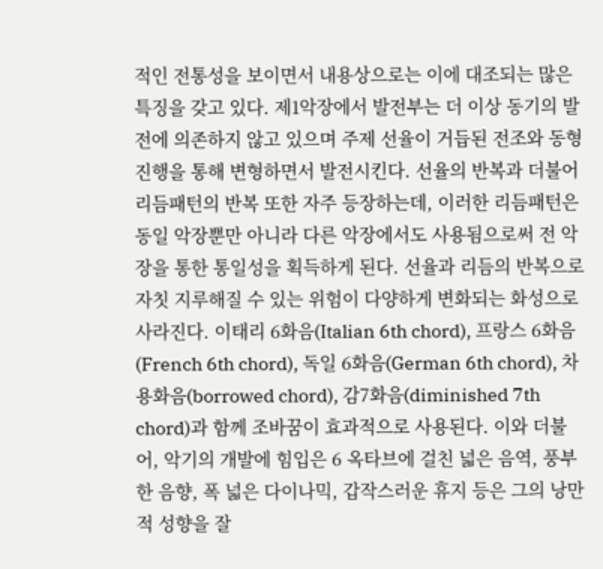적인 전통성을 보이면서 내용상으로는 이에 대조되는 많은 특징을 갖고 있다. 제1악장에서 발전부는 더 이상 동기의 발전에 의존하지 않고 있으며 주제 선율이 거듭된 전조와 동형진행을 통해 변형하면서 발전시킨다. 선율의 반복과 더불어 리듬패턴의 반복 또한 자주 등장하는데, 이러한 리듬패턴은 동일 악장뿐만 아니라 다른 악장에서도 사용됨으로써 전 악장을 통한 통일성을 획득하게 된다. 선율과 리듬의 반복으로 자칫 지루해질 수 있는 위험이 다양하게 변화되는 화성으로 사라진다. 이태리 6화음(Italian 6th chord), 프랑스 6화음(French 6th chord), 독일 6화음(German 6th chord), 차용화음(borrowed chord), 감7화음(diminished 7th chord)과 함께 조바꿈이 효과적으로 사용된다. 이와 더불어, 악기의 개발에 힘입은 6 옥타브에 걸친 넓은 음역, 풍부한 음향, 폭 넓은 다이나믹, 갑작스러운 휴지 등은 그의 낭만적 성향을 잘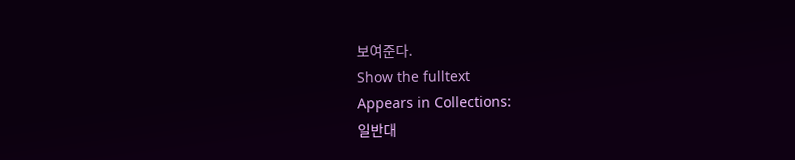보여준다.
Show the fulltext
Appears in Collections:
일반대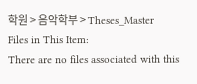학원 > 음악학부 > Theses_Master
Files in This Item:
There are no files associated with this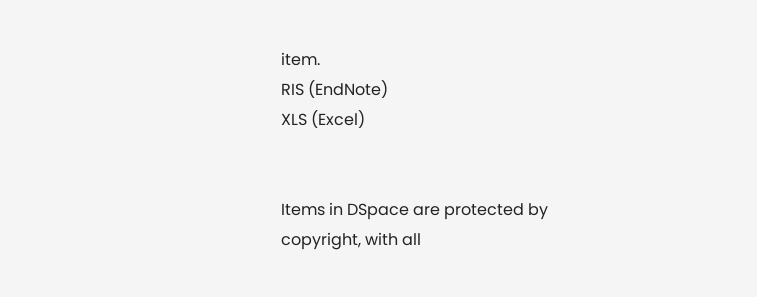item.
RIS (EndNote)
XLS (Excel)


Items in DSpace are protected by copyright, with all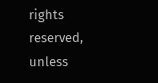rights reserved, unless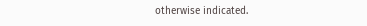otherwise indicated.